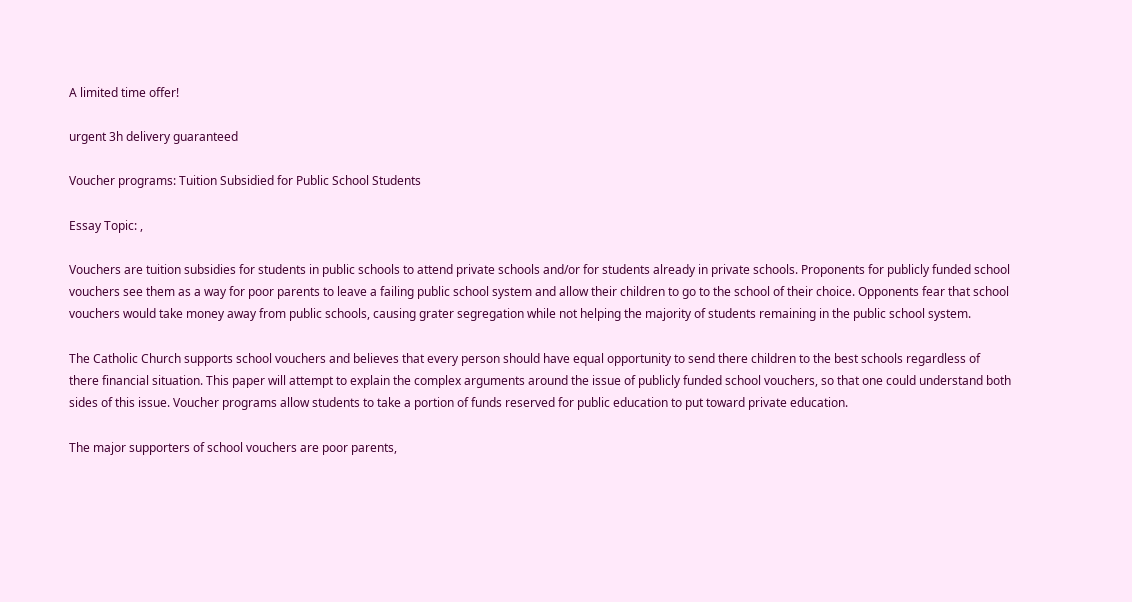A limited time offer!

urgent 3h delivery guaranteed

Voucher programs: Tuition Subsidied for Public School Students

Essay Topic: ,

Vouchers are tuition subsidies for students in public schools to attend private schools and/or for students already in private schools. Proponents for publicly funded school vouchers see them as a way for poor parents to leave a failing public school system and allow their children to go to the school of their choice. Opponents fear that school vouchers would take money away from public schools, causing grater segregation while not helping the majority of students remaining in the public school system.

The Catholic Church supports school vouchers and believes that every person should have equal opportunity to send there children to the best schools regardless of there financial situation. This paper will attempt to explain the complex arguments around the issue of publicly funded school vouchers, so that one could understand both sides of this issue. Voucher programs allow students to take a portion of funds reserved for public education to put toward private education.

The major supporters of school vouchers are poor parents,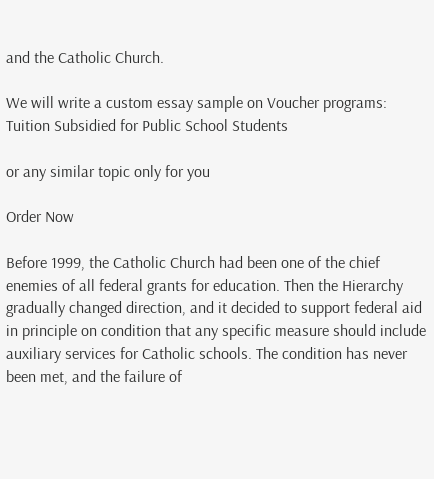and the Catholic Church.

We will write a custom essay sample on Voucher programs: Tuition Subsidied for Public School Students

or any similar topic only for you

Order Now

Before 1999, the Catholic Church had been one of the chief enemies of all federal grants for education. Then the Hierarchy gradually changed direction, and it decided to support federal aid in principle on condition that any specific measure should include auxiliary services for Catholic schools. The condition has never been met, and the failure of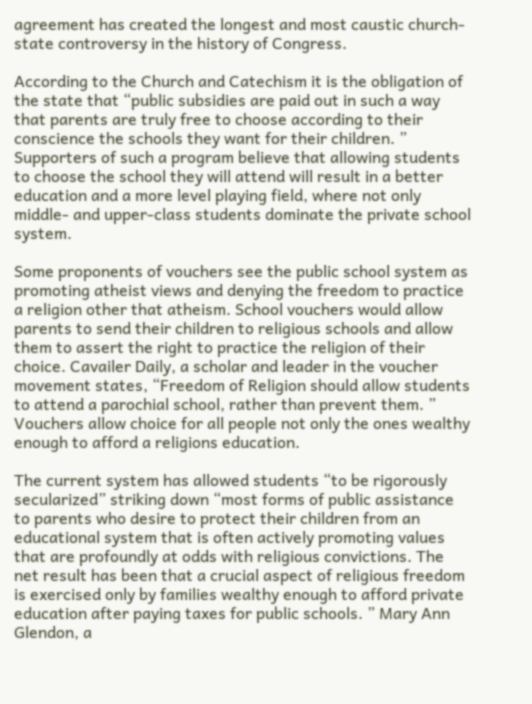agreement has created the longest and most caustic church-state controversy in the history of Congress.

According to the Church and Catechism it is the obligation of the state that “public subsidies are paid out in such a way that parents are truly free to choose according to their conscience the schools they want for their children. ” Supporters of such a program believe that allowing students to choose the school they will attend will result in a better education and a more level playing field, where not only middle- and upper-class students dominate the private school system.

Some proponents of vouchers see the public school system as promoting atheist views and denying the freedom to practice a religion other that atheism. School vouchers would allow parents to send their children to religious schools and allow them to assert the right to practice the religion of their choice. Cavailer Daily, a scholar and leader in the voucher movement states, “Freedom of Religion should allow students to attend a parochial school, rather than prevent them. ” Vouchers allow choice for all people not only the ones wealthy enough to afford a religions education.

The current system has allowed students “to be rigorously secularized” striking down “most forms of public assistance to parents who desire to protect their children from an educational system that is often actively promoting values that are profoundly at odds with religious convictions. The net result has been that a crucial aspect of religious freedom is exercised only by families wealthy enough to afford private education after paying taxes for public schools. ” Mary Ann Glendon, a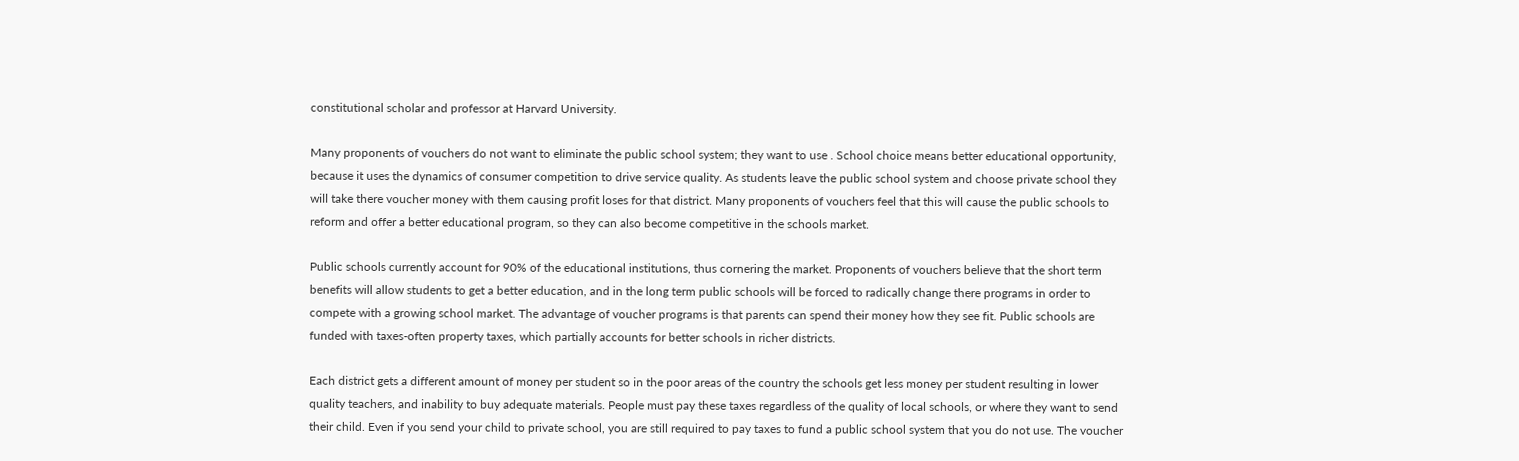constitutional scholar and professor at Harvard University.

Many proponents of vouchers do not want to eliminate the public school system; they want to use . School choice means better educational opportunity, because it uses the dynamics of consumer competition to drive service quality. As students leave the public school system and choose private school they will take there voucher money with them causing profit loses for that district. Many proponents of vouchers feel that this will cause the public schools to reform and offer a better educational program, so they can also become competitive in the schools market.

Public schools currently account for 90% of the educational institutions, thus cornering the market. Proponents of vouchers believe that the short term benefits will allow students to get a better education, and in the long term public schools will be forced to radically change there programs in order to compete with a growing school market. The advantage of voucher programs is that parents can spend their money how they see fit. Public schools are funded with taxes-often property taxes, which partially accounts for better schools in richer districts.

Each district gets a different amount of money per student so in the poor areas of the country the schools get less money per student resulting in lower quality teachers, and inability to buy adequate materials. People must pay these taxes regardless of the quality of local schools, or where they want to send their child. Even if you send your child to private school, you are still required to pay taxes to fund a public school system that you do not use. The voucher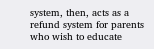system, then, acts as a refund system for parents who wish to educate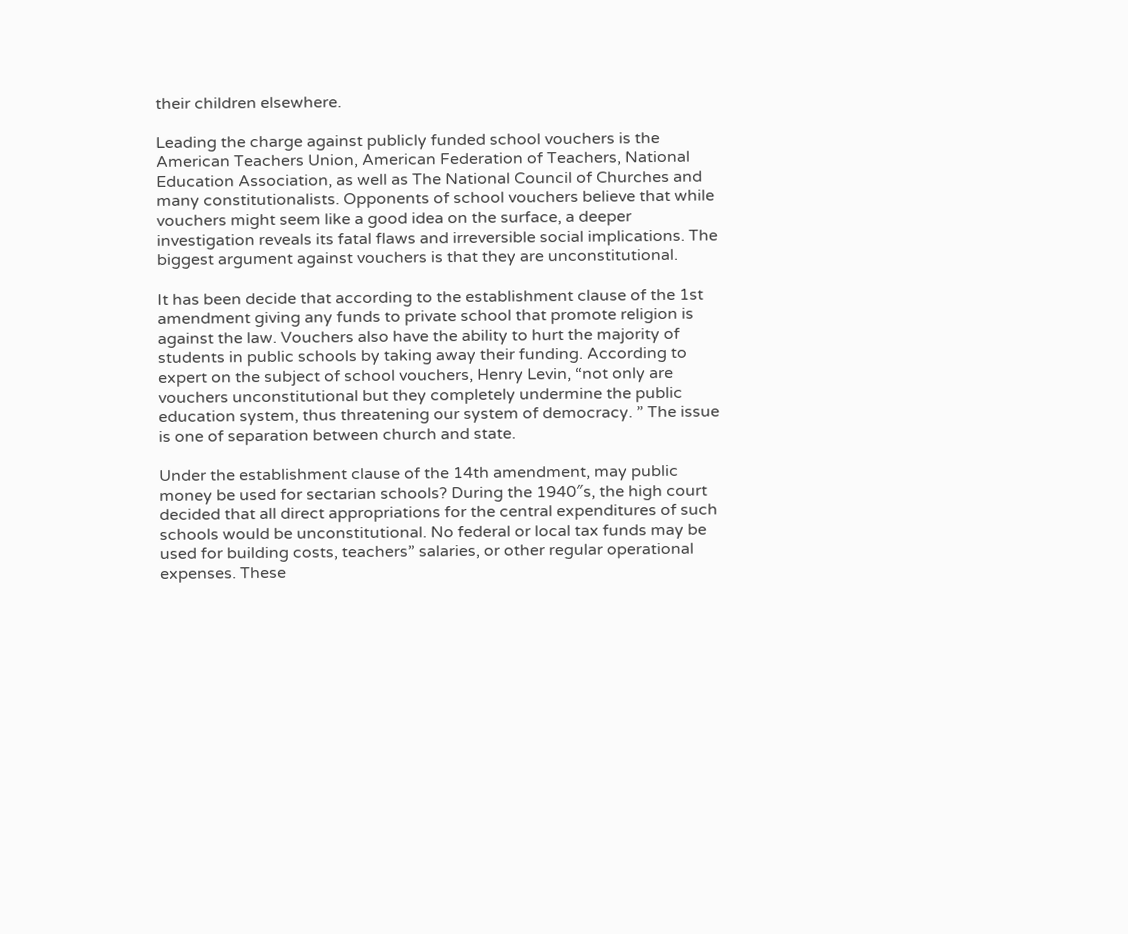their children elsewhere.

Leading the charge against publicly funded school vouchers is the American Teachers Union, American Federation of Teachers, National Education Association, as well as The National Council of Churches and many constitutionalists. Opponents of school vouchers believe that while vouchers might seem like a good idea on the surface, a deeper investigation reveals its fatal flaws and irreversible social implications. The biggest argument against vouchers is that they are unconstitutional.

It has been decide that according to the establishment clause of the 1st amendment giving any funds to private school that promote religion is against the law. Vouchers also have the ability to hurt the majority of students in public schools by taking away their funding. According to expert on the subject of school vouchers, Henry Levin, “not only are vouchers unconstitutional but they completely undermine the public education system, thus threatening our system of democracy. ” The issue is one of separation between church and state.

Under the establishment clause of the 14th amendment, may public money be used for sectarian schools? During the 1940″s, the high court decided that all direct appropriations for the central expenditures of such schools would be unconstitutional. No federal or local tax funds may be used for building costs, teachers” salaries, or other regular operational expenses. These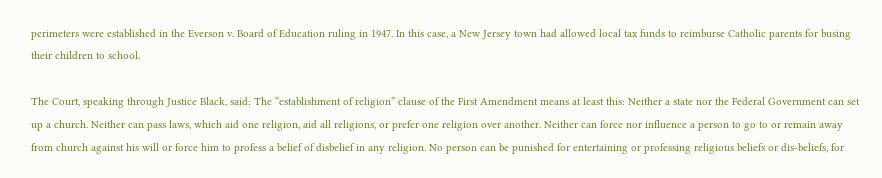perimeters were established in the Everson v. Board of Education ruling in 1947. In this case, a New Jersey town had allowed local tax funds to reimburse Catholic parents for busing their children to school.

The Court, speaking through Justice Black, said: The “establishment of religion” clause of the First Amendment means at least this: Neither a state nor the Federal Government can set up a church. Neither can pass laws, which aid one religion, aid all religions, or prefer one religion over another. Neither can force nor influence a person to go to or remain away from church against his will or force him to profess a belief of disbelief in any religion. No person can be punished for entertaining or professing religious beliefs or dis-beliefs, for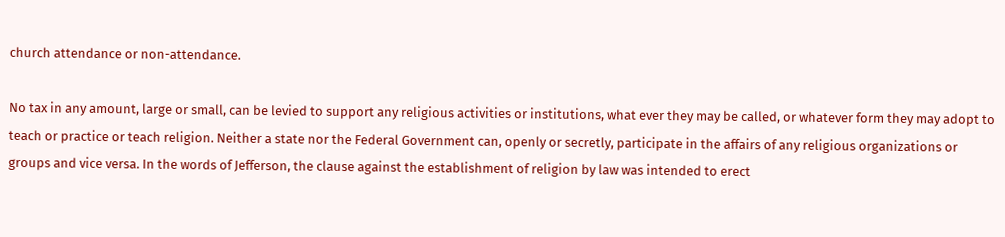church attendance or non-attendance.

No tax in any amount, large or small, can be levied to support any religious activities or institutions, what ever they may be called, or whatever form they may adopt to teach or practice or teach religion. Neither a state nor the Federal Government can, openly or secretly, participate in the affairs of any religious organizations or groups and vice versa. In the words of Jefferson, the clause against the establishment of religion by law was intended to erect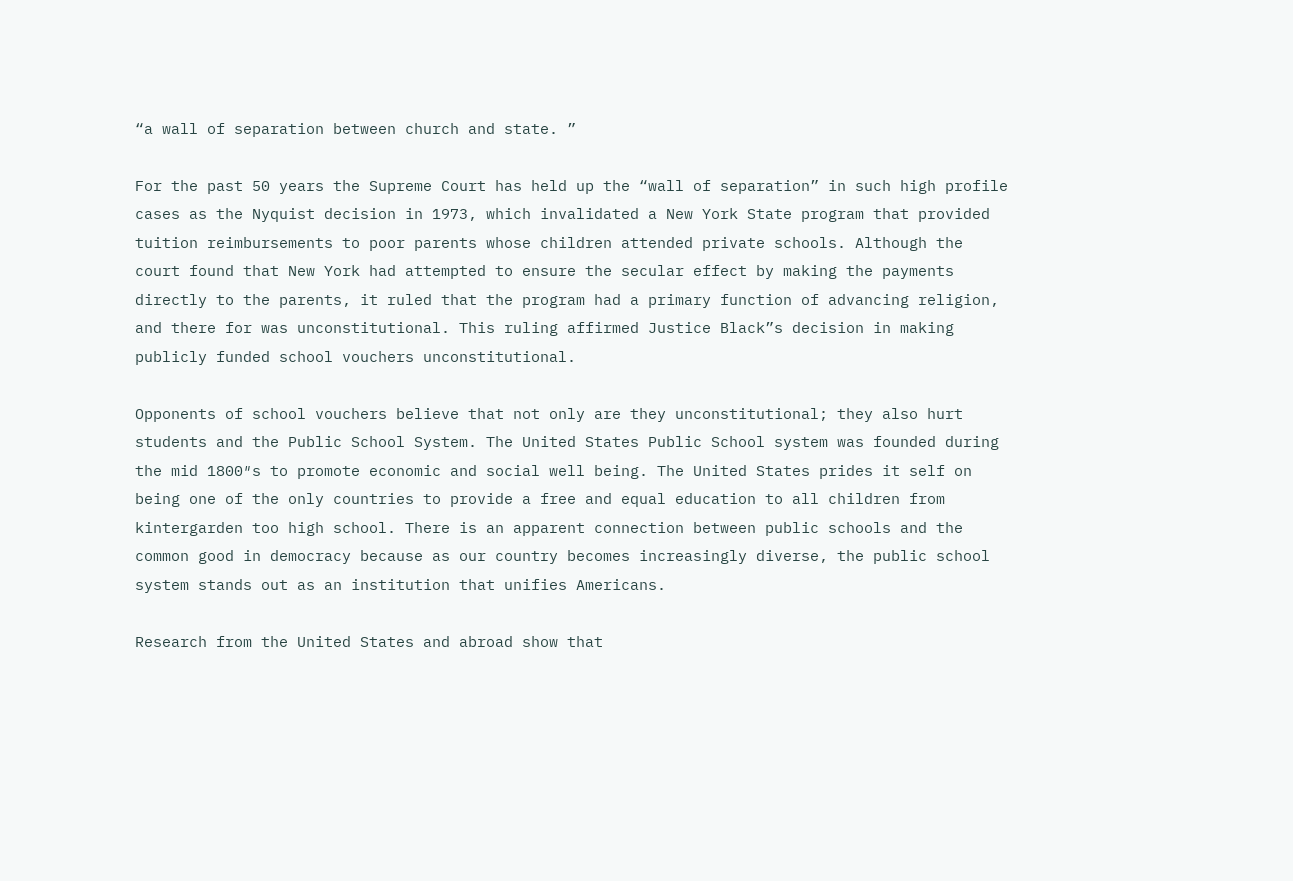“a wall of separation between church and state. ”

For the past 50 years the Supreme Court has held up the “wall of separation” in such high profile cases as the Nyquist decision in 1973, which invalidated a New York State program that provided tuition reimbursements to poor parents whose children attended private schools. Although the court found that New York had attempted to ensure the secular effect by making the payments directly to the parents, it ruled that the program had a primary function of advancing religion, and there for was unconstitutional. This ruling affirmed Justice Black”s decision in making publicly funded school vouchers unconstitutional.

Opponents of school vouchers believe that not only are they unconstitutional; they also hurt students and the Public School System. The United States Public School system was founded during the mid 1800″s to promote economic and social well being. The United States prides it self on being one of the only countries to provide a free and equal education to all children from kintergarden too high school. There is an apparent connection between public schools and the common good in democracy because as our country becomes increasingly diverse, the public school system stands out as an institution that unifies Americans.

Research from the United States and abroad show that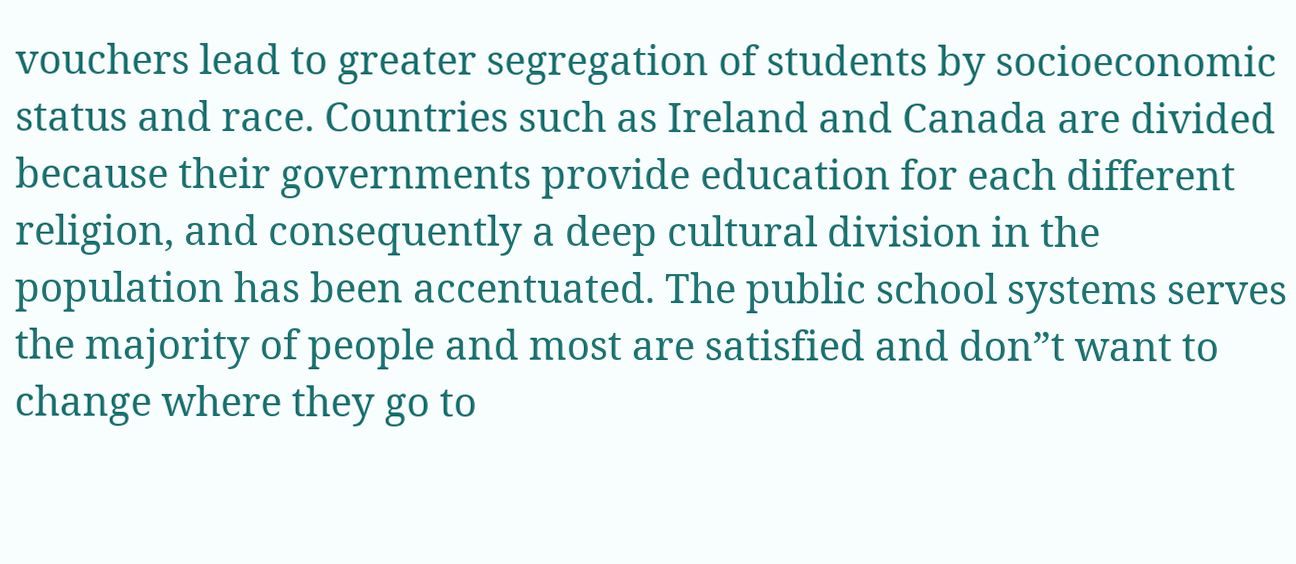vouchers lead to greater segregation of students by socioeconomic status and race. Countries such as Ireland and Canada are divided because their governments provide education for each different religion, and consequently a deep cultural division in the population has been accentuated. The public school systems serves the majority of people and most are satisfied and don”t want to change where they go to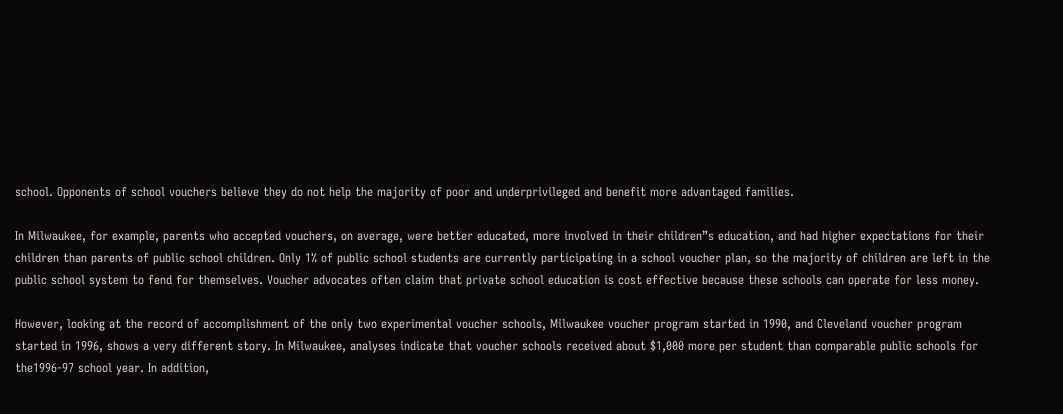school. Opponents of school vouchers believe they do not help the majority of poor and underprivileged and benefit more advantaged families.

In Milwaukee, for example, parents who accepted vouchers, on average, were better educated, more involved in their children”s education, and had higher expectations for their children than parents of public school children. Only 1% of public school students are currently participating in a school voucher plan, so the majority of children are left in the public school system to fend for themselves. Voucher advocates often claim that private school education is cost effective because these schools can operate for less money.

However, looking at the record of accomplishment of the only two experimental voucher schools, Milwaukee voucher program started in 1990, and Cleveland voucher program started in 1996, shows a very different story. In Milwaukee, analyses indicate that voucher schools received about $1,000 more per student than comparable public schools for the1996-97 school year. In addition,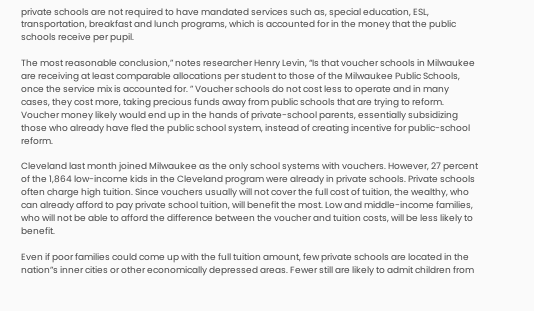private schools are not required to have mandated services such as, special education, ESL, transportation, breakfast and lunch programs, which is accounted for in the money that the public schools receive per pupil.

The most reasonable conclusion,” notes researcher Henry Levin, “Is that voucher schools in Milwaukee are receiving at least comparable allocations per student to those of the Milwaukee Public Schools, once the service mix is accounted for. ” Voucher schools do not cost less to operate and in many cases, they cost more, taking precious funds away from public schools that are trying to reform. Voucher money likely would end up in the hands of private-school parents, essentially subsidizing those who already have fled the public school system, instead of creating incentive for public-school reform.

Cleveland last month joined Milwaukee as the only school systems with vouchers. However, 27 percent of the 1,864 low-income kids in the Cleveland program were already in private schools. Private schools often charge high tuition. Since vouchers usually will not cover the full cost of tuition, the wealthy, who can already afford to pay private school tuition, will benefit the most. Low and middle-income families, who will not be able to afford the difference between the voucher and tuition costs, will be less likely to benefit.

Even if poor families could come up with the full tuition amount, few private schools are located in the nation”s inner cities or other economically depressed areas. Fewer still are likely to admit children from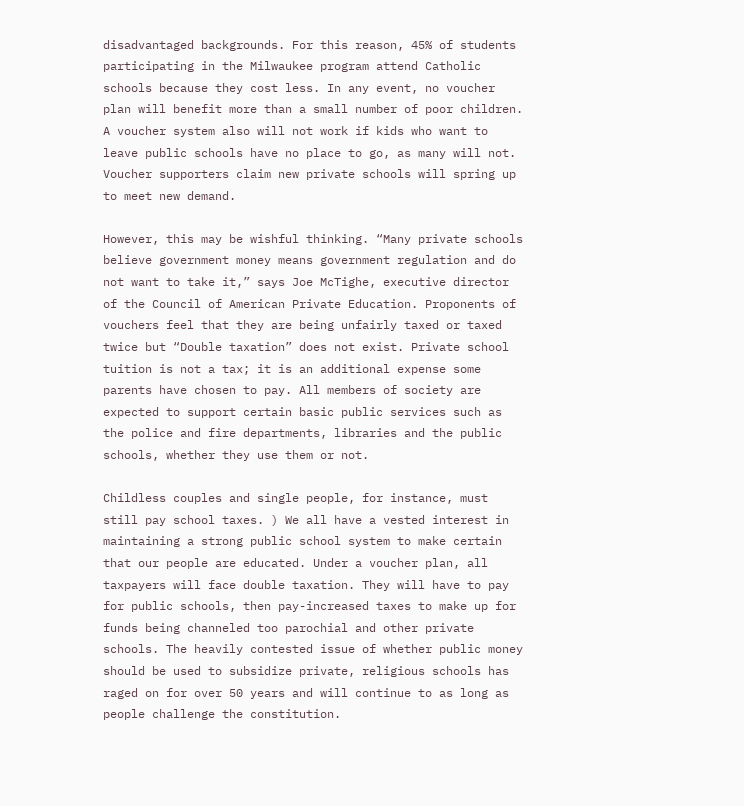disadvantaged backgrounds. For this reason, 45% of students participating in the Milwaukee program attend Catholic schools because they cost less. In any event, no voucher plan will benefit more than a small number of poor children. A voucher system also will not work if kids who want to leave public schools have no place to go, as many will not. Voucher supporters claim new private schools will spring up to meet new demand.

However, this may be wishful thinking. “Many private schools believe government money means government regulation and do not want to take it,” says Joe McTighe, executive director of the Council of American Private Education. Proponents of vouchers feel that they are being unfairly taxed or taxed twice but “Double taxation” does not exist. Private school tuition is not a tax; it is an additional expense some parents have chosen to pay. All members of society are expected to support certain basic public services such as the police and fire departments, libraries and the public schools, whether they use them or not.

Childless couples and single people, for instance, must still pay school taxes. ) We all have a vested interest in maintaining a strong public school system to make certain that our people are educated. Under a voucher plan, all taxpayers will face double taxation. They will have to pay for public schools, then pay-increased taxes to make up for funds being channeled too parochial and other private schools. The heavily contested issue of whether public money should be used to subsidize private, religious schools has raged on for over 50 years and will continue to as long as people challenge the constitution.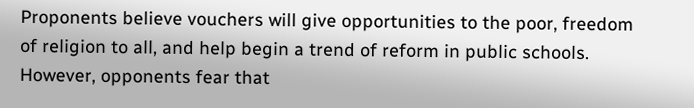Proponents believe vouchers will give opportunities to the poor, freedom of religion to all, and help begin a trend of reform in public schools. However, opponents fear that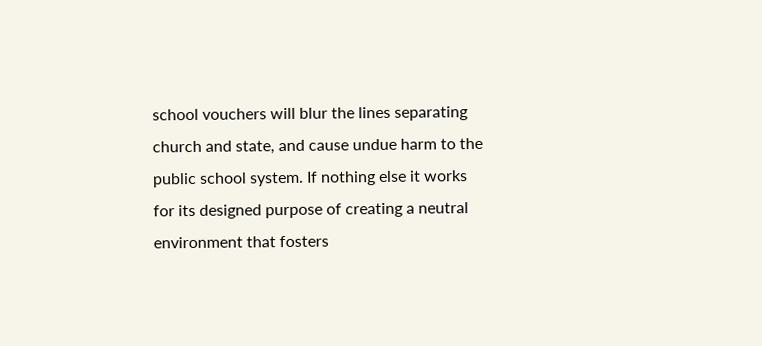school vouchers will blur the lines separating church and state, and cause undue harm to the public school system. If nothing else it works for its designed purpose of creating a neutral environment that fosters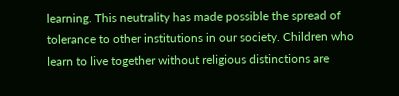learning. This neutrality has made possible the spread of tolerance to other institutions in our society. Children who learn to live together without religious distinctions are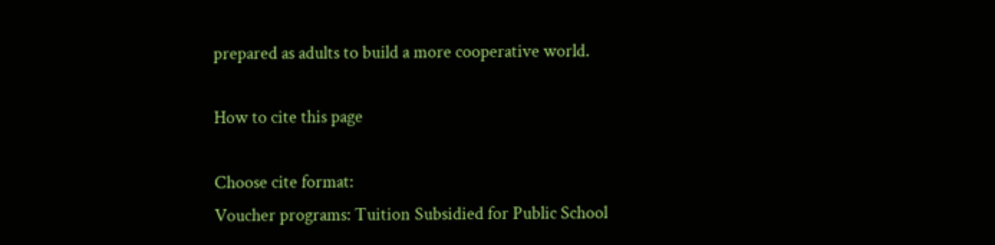prepared as adults to build a more cooperative world.

How to cite this page

Choose cite format:
Voucher programs: Tuition Subsidied for Public School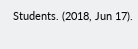Students. (2018, Jun 17).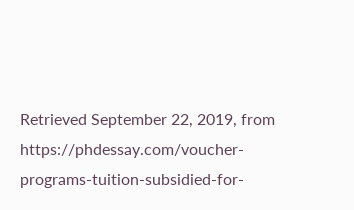Retrieved September 22, 2019, from https://phdessay.com/voucher-programs-tuition-subsidied-for-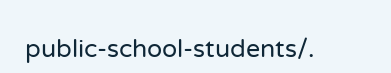public-school-students/.